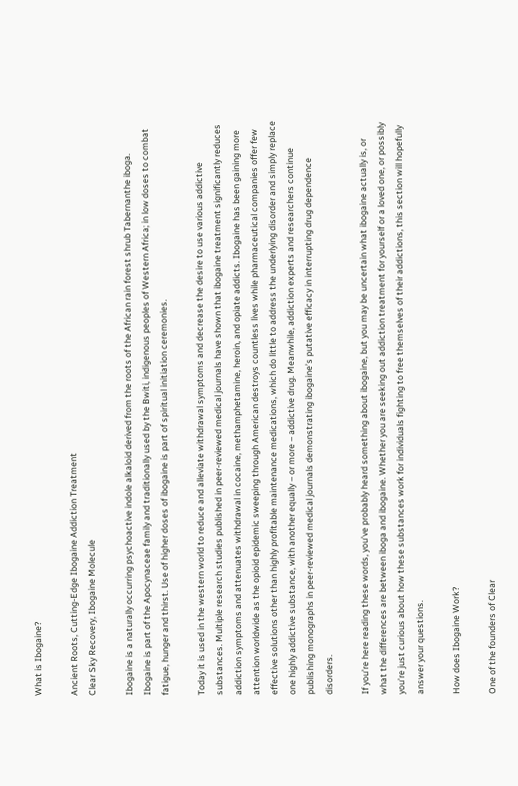What is Ibogaine?

Ancient Roots, Cutting-Edge Ibogaine Addiction Treatment
Clear Sky Recovery, Ibogaine Molecule

Ibogaine is a naturally occurring psychoactive indole alkaloid derived from the roots of the African rain forest shrub Tabernanthe iboga. Ibogaine is part of the Apocynaceae family and traditionally used by the Bwiti, indigenous peoples of Western Africa; in low doses to combat fatigue, hunger and thirst. Use of higher doses of ibogaine is part of spiritual initiation ceremonies.

Today it is used in the western world to reduce and alleviate withdrawal symptoms and decrease the desire to use various addictive substances. Multiple research studies published in peer-reviewed medical journals have shown that ibogaine treatment significantly reduces addiction symptoms and attenuates withdrawal in cocaine, methamphetamine, heroin, and opiate addicts. Ibogaine has been gaining more attention worldwide as the opioid epidemic sweeping through American destroys countless lives while pharmaceutical companies offer few effective solutions other than highly profitable maintenance medications, which do little to address the underlying disorder and simply replace one highly addictive substance, with another equally – or more – addictive drug. Meanwhile, addiction experts and researchers continue publishing monographs in peer-reviewed medical journals demonstrating ibogaine’s putative efficacy in interrupting drug dependence disorders.

If you’re here reading these words, you’ve probably heard something about ibogaine, but you may be uncertain what ibogaine actually is, or what the differences are between iboga and ibogaine. Whether you are seeking out addiction treatment for yourself or a loved one, or possibly you’re just curious about how these substances work for individuals fighting to free themselves of their addictions, this section will hopefully answer your questions.

How does Ibogaine Work?

One of the founders of Clear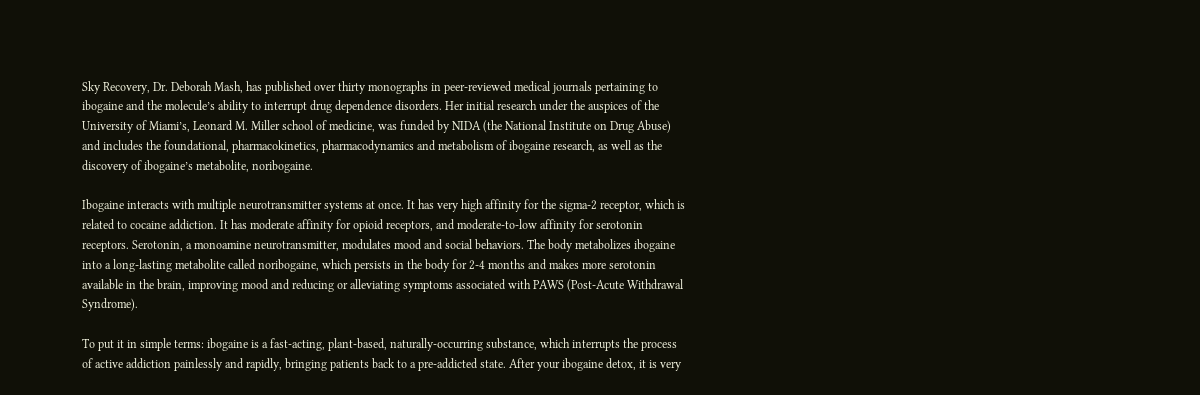Sky Recovery, Dr. Deborah Mash, has published over thirty monographs in peer-reviewed medical journals pertaining to ibogaine and the molecule’s ability to interrupt drug dependence disorders. Her initial research under the auspices of the University of Miami’s, Leonard M. Miller school of medicine, was funded by NIDA (the National Institute on Drug Abuse) and includes the foundational, pharmacokinetics, pharmacodynamics and metabolism of ibogaine research, as well as the discovery of ibogaine’s metabolite, noribogaine.

Ibogaine interacts with multiple neurotransmitter systems at once. It has very high affinity for the sigma-2 receptor, which is related to cocaine addiction. It has moderate affinity for opioid receptors, and moderate-to-low affinity for serotonin receptors. Serotonin, a monoamine neurotransmitter, modulates mood and social behaviors. The body metabolizes ibogaine into a long-lasting metabolite called noribogaine, which persists in the body for 2-4 months and makes more serotonin available in the brain, improving mood and reducing or alleviating symptoms associated with PAWS (Post-Acute Withdrawal Syndrome).

To put it in simple terms: ibogaine is a fast-acting, plant-based, naturally-occurring substance, which interrupts the process of active addiction painlessly and rapidly, bringing patients back to a pre-addicted state. After your ibogaine detox, it is very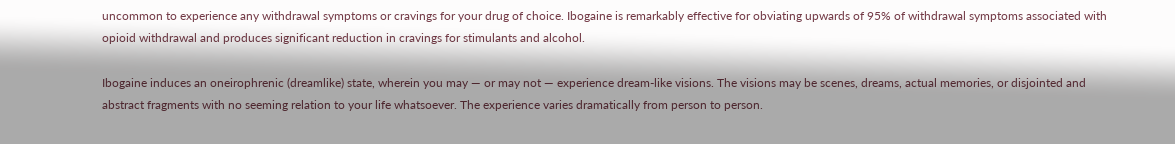uncommon to experience any withdrawal symptoms or cravings for your drug of choice. Ibogaine is remarkably effective for obviating upwards of 95% of withdrawal symptoms associated with opioid withdrawal and produces significant reduction in cravings for stimulants and alcohol.

Ibogaine induces an oneirophrenic (dreamlike) state, wherein you may — or may not — experience dream-like visions. The visions may be scenes, dreams, actual memories, or disjointed and abstract fragments with no seeming relation to your life whatsoever. The experience varies dramatically from person to person.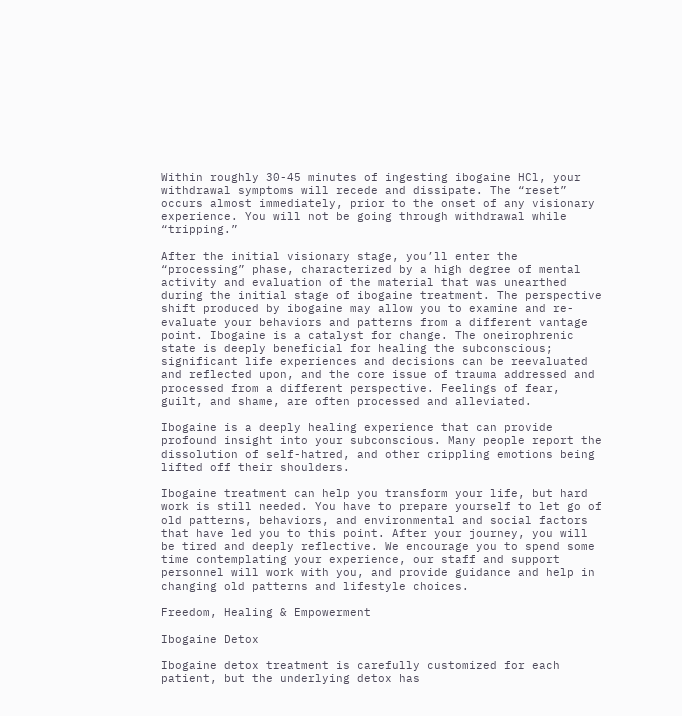Within roughly 30-45 minutes of ingesting ibogaine HCl, your withdrawal symptoms will recede and dissipate. The “reset” occurs almost immediately, prior to the onset of any visionary experience. You will not be going through withdrawal while “tripping.”

After the initial visionary stage, you’ll enter the “processing” phase, characterized by a high degree of mental activity and evaluation of the material that was unearthed during the initial stage of ibogaine treatment. The perspective shift produced by ibogaine may allow you to examine and re-evaluate your behaviors and patterns from a different vantage point. Ibogaine is a catalyst for change. The oneirophrenic state is deeply beneficial for healing the subconscious; significant life experiences and decisions can be reevaluated and reflected upon, and the core issue of trauma addressed and processed from a different perspective. Feelings of fear, guilt, and shame, are often processed and alleviated.

Ibogaine is a deeply healing experience that can provide profound insight into your subconscious. Many people report the dissolution of self-hatred, and other crippling emotions being lifted off their shoulders.

Ibogaine treatment can help you transform your life, but hard work is still needed. You have to prepare yourself to let go of old patterns, behaviors, and environmental and social factors that have led you to this point. After your journey, you will be tired and deeply reflective. We encourage you to spend some time contemplating your experience, our staff and support personnel will work with you, and provide guidance and help in changing old patterns and lifestyle choices.

Freedom, Healing & Empowerment

Ibogaine Detox

Ibogaine detox treatment is carefully customized for each patient, but the underlying detox has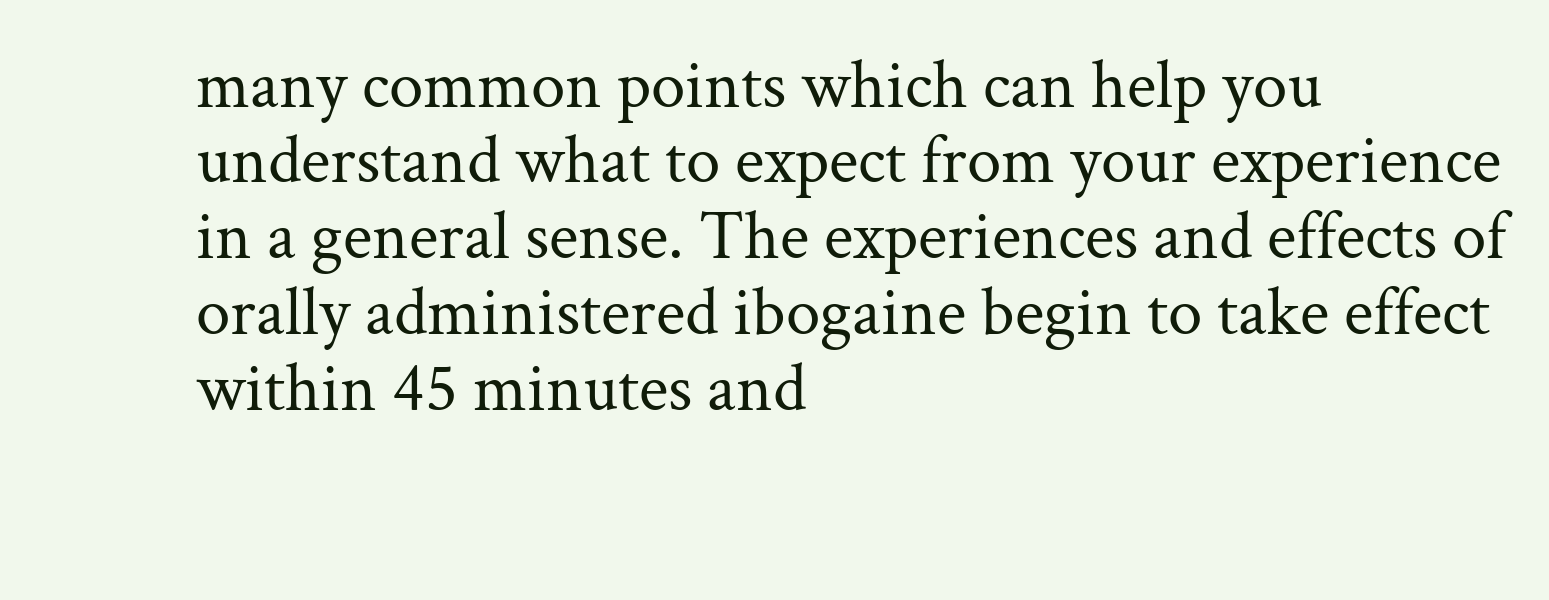many common points which can help you understand what to expect from your experience in a general sense. The experiences and effects of orally administered ibogaine begin to take effect within 45 minutes and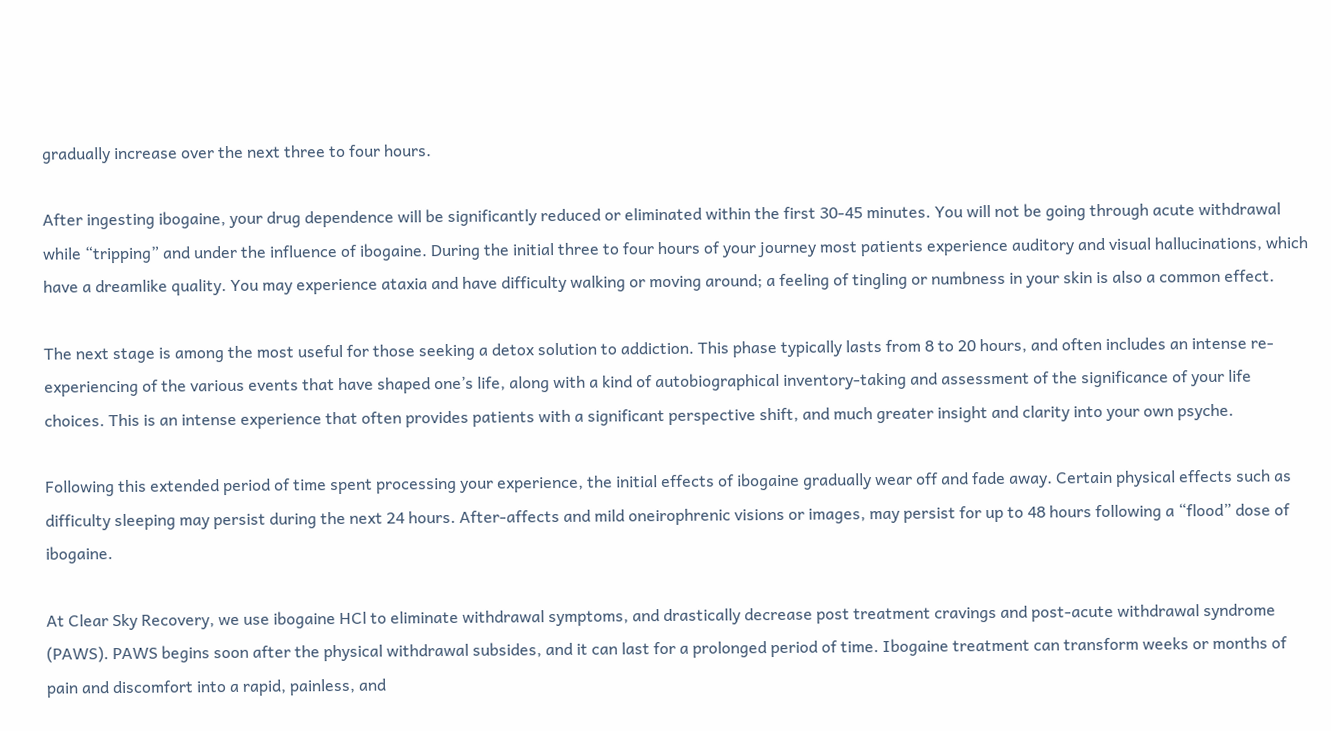gradually increase over the next three to four hours.

After ingesting ibogaine, your drug dependence will be significantly reduced or eliminated within the first 30-45 minutes. You will not be going through acute withdrawal while “tripping” and under the influence of ibogaine. During the initial three to four hours of your journey most patients experience auditory and visual hallucinations, which have a dreamlike quality. You may experience ataxia and have difficulty walking or moving around; a feeling of tingling or numbness in your skin is also a common effect.

The next stage is among the most useful for those seeking a detox solution to addiction. This phase typically lasts from 8 to 20 hours, and often includes an intense re-experiencing of the various events that have shaped one’s life, along with a kind of autobiographical inventory-taking and assessment of the significance of your life choices. This is an intense experience that often provides patients with a significant perspective shift, and much greater insight and clarity into your own psyche.

Following this extended period of time spent processing your experience, the initial effects of ibogaine gradually wear off and fade away. Certain physical effects such as difficulty sleeping may persist during the next 24 hours. After-affects and mild oneirophrenic visions or images, may persist for up to 48 hours following a “flood” dose of ibogaine.

At Clear Sky Recovery, we use ibogaine HCl to eliminate withdrawal symptoms, and drastically decrease post treatment cravings and post-acute withdrawal syndrome (PAWS). PAWS begins soon after the physical withdrawal subsides, and it can last for a prolonged period of time. Ibogaine treatment can transform weeks or months of pain and discomfort into a rapid, painless, and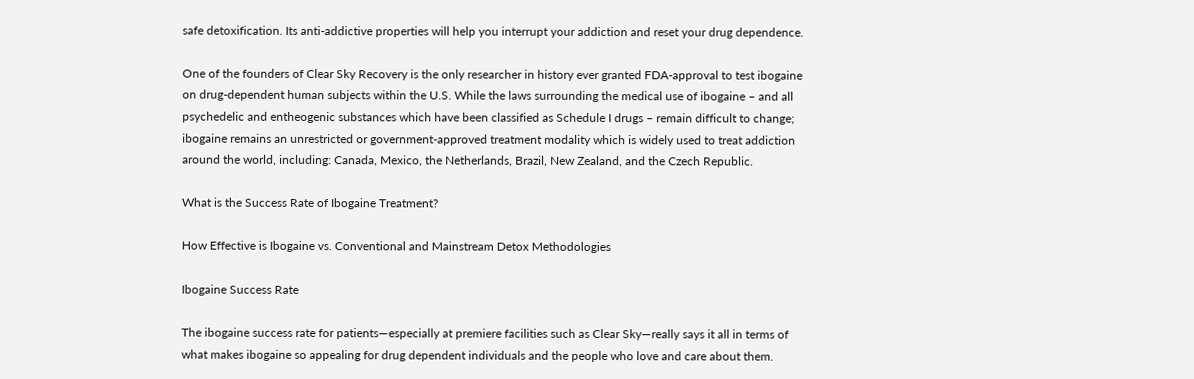safe detoxification. Its anti-addictive properties will help you interrupt your addiction and reset your drug dependence.

One of the founders of Clear Sky Recovery is the only researcher in history ever granted FDA-approval to test ibogaine on drug-dependent human subjects within the U.S. While the laws surrounding the medical use of ibogaine – and all psychedelic and entheogenic substances which have been classified as Schedule I drugs – remain difficult to change; ibogaine remains an unrestricted or government-approved treatment modality which is widely used to treat addiction around the world, including: Canada, Mexico, the Netherlands, Brazil, New Zealand, and the Czech Republic.

What is the Success Rate of Ibogaine Treatment?

How Effective is Ibogaine vs. Conventional and Mainstream Detox Methodologies

Ibogaine Success Rate

The ibogaine success rate for patients—especially at premiere facilities such as Clear Sky—really says it all in terms of what makes ibogaine so appealing for drug dependent individuals and the people who love and care about them.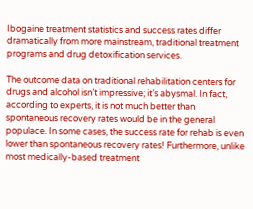Ibogaine treatment statistics and success rates differ dramatically from more mainstream, traditional treatment programs and drug detoxification services.

The outcome data on traditional rehabilitation centers for drugs and alcohol isn’t impressive; it’s abysmal. In fact, according to experts, it is not much better than spontaneous recovery rates would be in the general populace. In some cases, the success rate for rehab is even lower than spontaneous recovery rates! Furthermore, unlike most medically-based treatment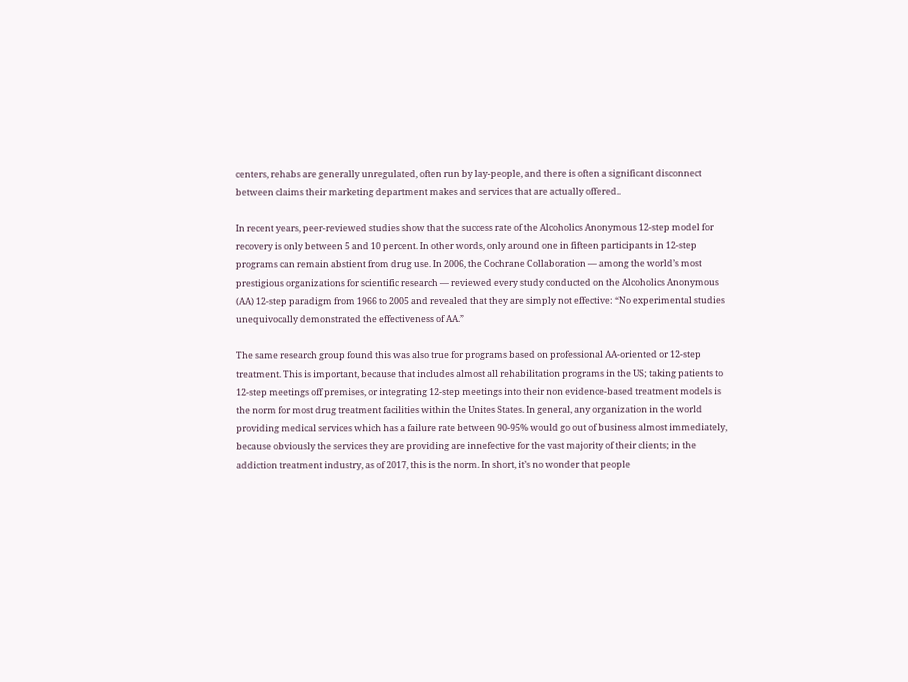centers, rehabs are generally unregulated, often run by lay-people, and there is often a significant disconnect between claims their marketing department makes and services that are actually offered..

In recent years, peer-reviewed studies show that the success rate of the Alcoholics Anonymous 12-step model for recovery is only between 5 and 10 percent. In other words, only around one in fifteen participants in 12-step programs can remain abstient from drug use. In 2006, the Cochrane Collaboration — among the world’s most prestigious organizations for scientific research — reviewed every study conducted on the Alcoholics Anonymous (AA) 12-step paradigm from 1966 to 2005 and revealed that they are simply not effective: “No experimental studies unequivocally demonstrated the effectiveness of AA.”

The same research group found this was also true for programs based on professional AA-oriented or 12-step treatment. This is important, because that includes almost all rehabilitation programs in the US; taking patients to 12-step meetings off premises, or integrating 12-step meetings into their non evidence-based treatment models is the norm for most drug treatment facilities within the Unites States. In general, any organization in the world providing medical services which has a failure rate between 90-95% would go out of business almost immediately, because obviously the services they are providing are innefective for the vast majority of their clients; in the addiction treatment industry, as of 2017, this is the norm. In short, it’s no wonder that people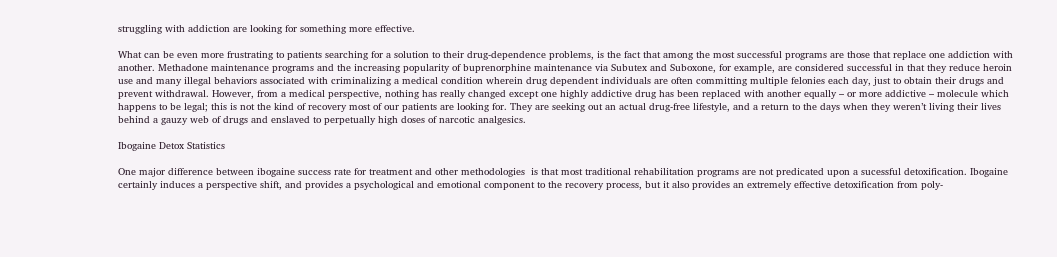struggling with addiction are looking for something more effective.

What can be even more frustrating to patients searching for a solution to their drug-dependence problems, is the fact that among the most successful programs are those that replace one addiction with another. Methadone maintenance programs and the increasing popularity of buprenorphine maintenance via Subutex and Suboxone, for example, are considered successful in that they reduce heroin use and many illegal behaviors associated with criminalizing a medical condition wherein drug dependent individuals are often committing multiple felonies each day, just to obtain their drugs and prevent withdrawal. However, from a medical perspective, nothing has really changed except one highly addictive drug has been replaced with another equally – or more addictive – molecule which happens to be legal; this is not the kind of recovery most of our patients are looking for. They are seeking out an actual drug-free lifestyle, and a return to the days when they weren’t living their lives behind a gauzy web of drugs and enslaved to perpetually high doses of narcotic analgesics.

Ibogaine Detox Statistics

One major difference between ibogaine success rate for treatment and other methodologies  is that most traditional rehabilitation programs are not predicated upon a sucessful detoxification. Ibogaine certainly induces a perspective shift, and provides a psychological and emotional component to the recovery process, but it also provides an extremely effective detoxification from poly-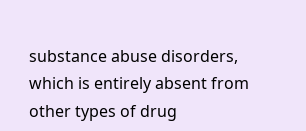substance abuse disorders, which is entirely absent from other types of drug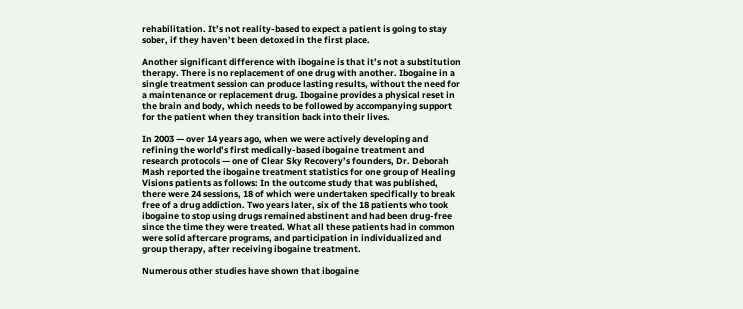rehabilitation. It’s not reality-based to expect a patient is going to stay sober, if they haven’t been detoxed in the first place.

Another significant difference with ibogaine is that it’s not a substitution therapy. There is no replacement of one drug with another. Ibogaine in a single treatment session can produce lasting results, without the need for a maintenance or replacement drug. Ibogaine provides a physical reset in the brain and body, which needs to be followed by accompanying support for the patient when they transition back into their lives.

In 2003 — over 14 years ago, when we were actively developing and refining the world’s first medically-based ibogaine treatment and research protocols — one of Clear Sky Recovery’s founders, Dr. Deborah Mash reported the ibogaine treatment statistics for one group of Healing Visions patients as follows: In the outcome study that was published, there were 24 sessions, 18 of which were undertaken specifically to break free of a drug addiction. Two years later, six of the 18 patients who took ibogaine to stop using drugs remained abstinent and had been drug-free since the time they were treated. What all these patients had in common were solid aftercare programs, and participation in individualized and group therapy, after receiving ibogaine treatment.

Numerous other studies have shown that ibogaine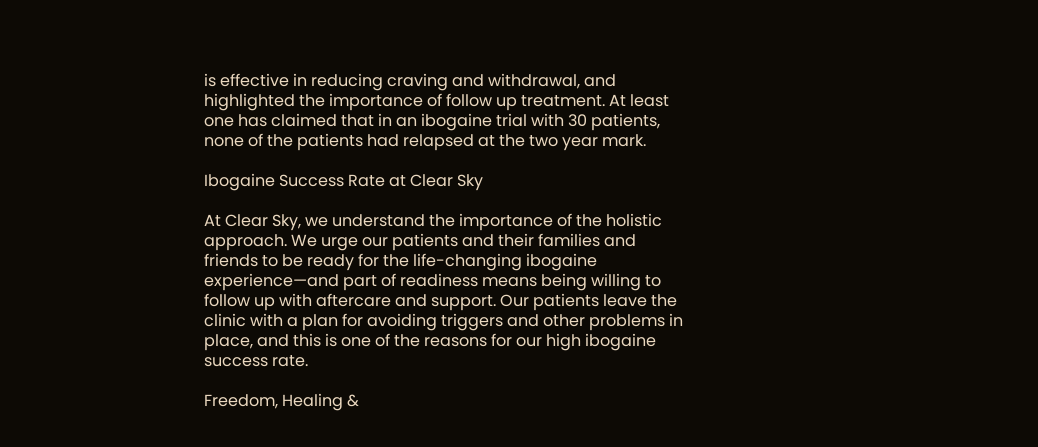is effective in reducing craving and withdrawal, and highlighted the importance of follow up treatment. At least one has claimed that in an ibogaine trial with 30 patients, none of the patients had relapsed at the two year mark.

Ibogaine Success Rate at Clear Sky

At Clear Sky, we understand the importance of the holistic approach. We urge our patients and their families and friends to be ready for the life-changing ibogaine experience—and part of readiness means being willing to follow up with aftercare and support. Our patients leave the clinic with a plan for avoiding triggers and other problems in place, and this is one of the reasons for our high ibogaine success rate.

Freedom, Healing &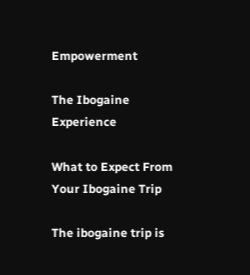Empowerment

The Ibogaine Experience

What to Expect From Your Ibogaine Trip

The ibogaine trip is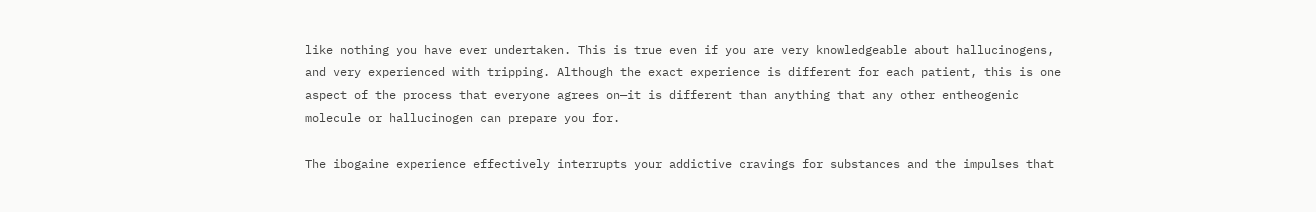like nothing you have ever undertaken. This is true even if you are very knowledgeable about hallucinogens, and very experienced with tripping. Although the exact experience is different for each patient, this is one aspect of the process that everyone agrees on—it is different than anything that any other entheogenic molecule or hallucinogen can prepare you for.

The ibogaine experience effectively interrupts your addictive cravings for substances and the impulses that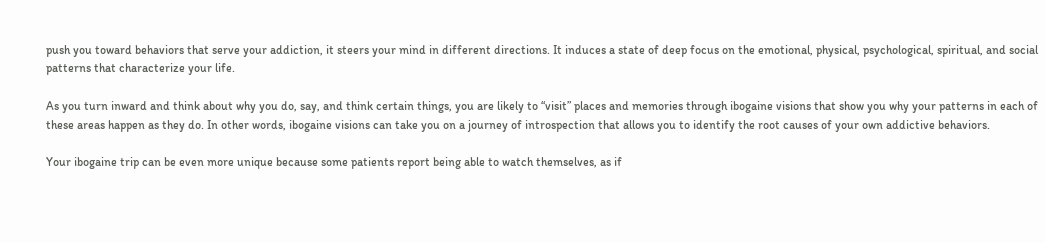push you toward behaviors that serve your addiction, it steers your mind in different directions. It induces a state of deep focus on the emotional, physical, psychological, spiritual, and social patterns that characterize your life.

As you turn inward and think about why you do, say, and think certain things, you are likely to “visit” places and memories through ibogaine visions that show you why your patterns in each of these areas happen as they do. In other words, ibogaine visions can take you on a journey of introspection that allows you to identify the root causes of your own addictive behaviors.

Your ibogaine trip can be even more unique because some patients report being able to watch themselves, as if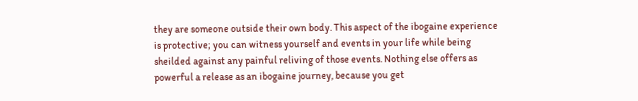they are someone outside their own body. This aspect of the ibogaine experience is protective; you can witness yourself and events in your life while being sheilded against any painful reliving of those events. Nothing else offers as powerful a release as an ibogaine journey, because you get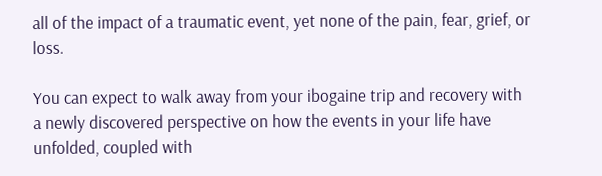all of the impact of a traumatic event, yet none of the pain, fear, grief, or loss.

You can expect to walk away from your ibogaine trip and recovery with a newly discovered perspective on how the events in your life have unfolded, coupled with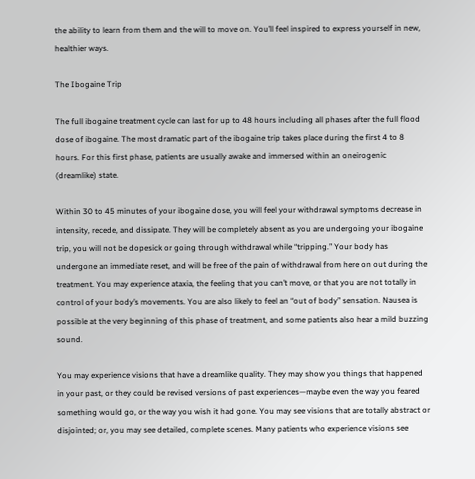the ability to learn from them and the will to move on. You’ll feel inspired to express yourself in new, healthier ways.

The Ibogaine Trip

The full ibogaine treatment cycle can last for up to 48 hours including all phases after the full flood dose of ibogaine. The most dramatic part of the ibogaine trip takes place during the first 4 to 8 hours. For this first phase, patients are usually awake and immersed within an oneirogenic (dreamlike) state.

Within 30 to 45 minutes of your ibogaine dose, you will feel your withdrawal symptoms decrease in intensity, recede, and dissipate. They will be completely absent as you are undergoing your ibogaine trip, you will not be dopesick or going through withdrawal while “tripping.” Your body has undergone an immediate reset, and will be free of the pain of withdrawal from here on out during the treatment. You may experience ataxia, the feeling that you can’t move, or that you are not totally in control of your body’s movements. You are also likely to feel an “out of body” sensation. Nausea is possible at the very beginning of this phase of treatment, and some patients also hear a mild buzzing sound.

You may experience visions that have a dreamlike quality. They may show you things that happened in your past, or they could be revised versions of past experiences—maybe even the way you feared something would go, or the way you wish it had gone. You may see visions that are totally abstract or disjointed; or, you may see detailed, complete scenes. Many patients who experience visions see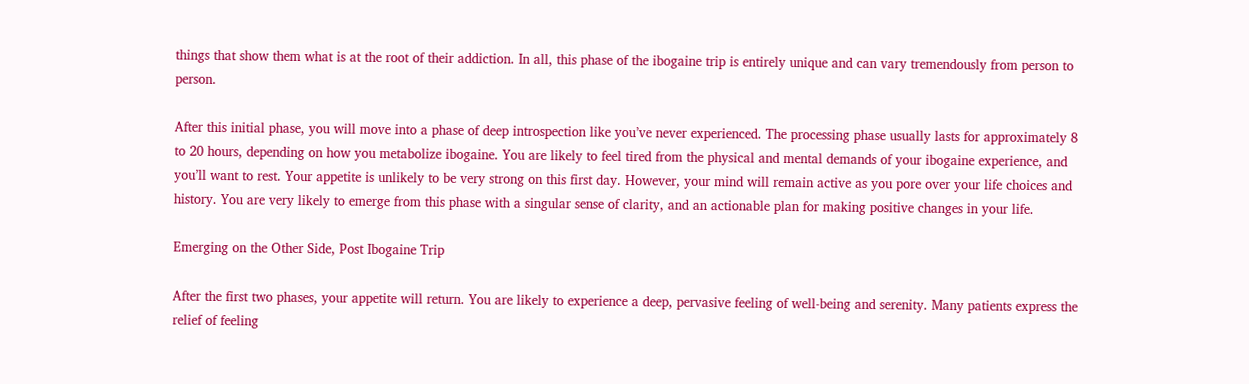things that show them what is at the root of their addiction. In all, this phase of the ibogaine trip is entirely unique and can vary tremendously from person to person.

After this initial phase, you will move into a phase of deep introspection like you’ve never experienced. The processing phase usually lasts for approximately 8 to 20 hours, depending on how you metabolize ibogaine. You are likely to feel tired from the physical and mental demands of your ibogaine experience, and you’ll want to rest. Your appetite is unlikely to be very strong on this first day. However, your mind will remain active as you pore over your life choices and history. You are very likely to emerge from this phase with a singular sense of clarity, and an actionable plan for making positive changes in your life.

Emerging on the Other Side, Post Ibogaine Trip

After the first two phases, your appetite will return. You are likely to experience a deep, pervasive feeling of well-being and serenity. Many patients express the relief of feeling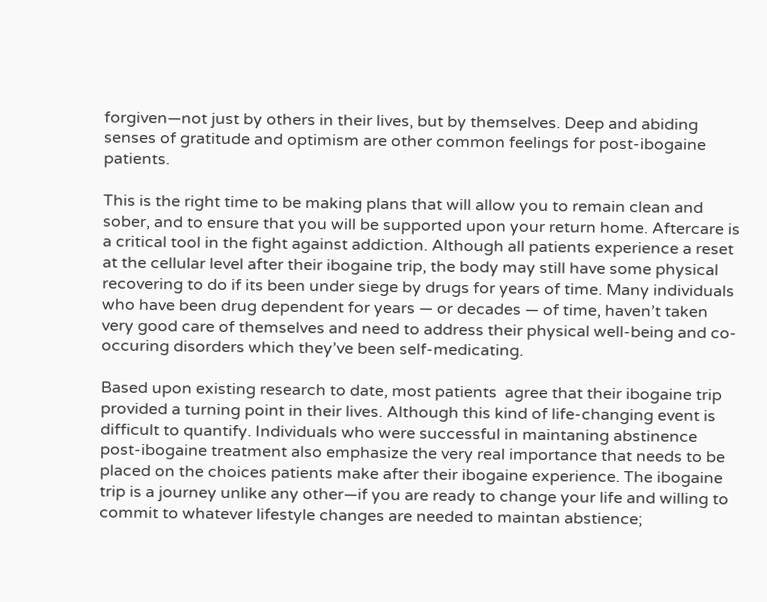forgiven—not just by others in their lives, but by themselves. Deep and abiding senses of gratitude and optimism are other common feelings for post-ibogaine patients.

This is the right time to be making plans that will allow you to remain clean and sober, and to ensure that you will be supported upon your return home. Aftercare is a critical tool in the fight against addiction. Although all patients experience a reset at the cellular level after their ibogaine trip, the body may still have some physical recovering to do if its been under siege by drugs for years of time. Many individuals who have been drug dependent for years — or decades — of time, haven’t taken very good care of themselves and need to address their physical well-being and co-occuring disorders which they’ve been self-medicating.

Based upon existing research to date, most patients  agree that their ibogaine trip provided a turning point in their lives. Although this kind of life-changing event is difficult to quantify. Individuals who were successful in maintaning abstinence post-ibogaine treatment also emphasize the very real importance that needs to be placed on the choices patients make after their ibogaine experience. The ibogaine trip is a journey unlike any other—if you are ready to change your life and willing to commit to whatever lifestyle changes are needed to maintan abstience;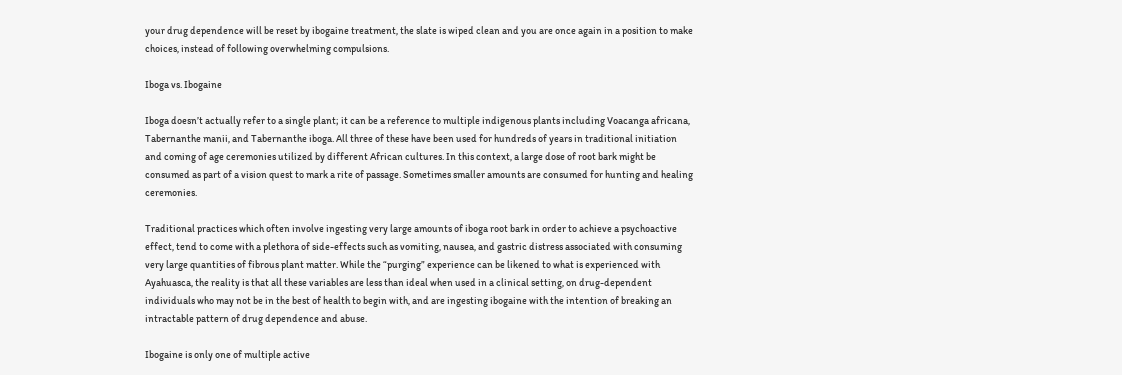your drug dependence will be reset by ibogaine treatment, the slate is wiped clean and you are once again in a position to make choices, instead of following overwhelming compulsions.

Iboga vs. Ibogaine

Iboga doesn’t actually refer to a single plant; it can be a reference to multiple indigenous plants including Voacanga africana, Tabernanthe manii, and Tabernanthe iboga. All three of these have been used for hundreds of years in traditional initiation and coming of age ceremonies utilized by different African cultures. In this context, a large dose of root bark might be consumed as part of a vision quest to mark a rite of passage. Sometimes smaller amounts are consumed for hunting and healing ceremonies.

Traditional practices which often involve ingesting very large amounts of iboga root bark in order to achieve a psychoactive effect, tend to come with a plethora of side-effects such as vomiting, nausea, and gastric distress associated with consuming very large quantities of fibrous plant matter. While the “purging” experience can be likened to what is experienced with Ayahuasca, the reality is that all these variables are less than ideal when used in a clinical setting, on drug-dependent individuals who may not be in the best of health to begin with, and are ingesting ibogaine with the intention of breaking an intractable pattern of drug dependence and abuse.

Ibogaine is only one of multiple active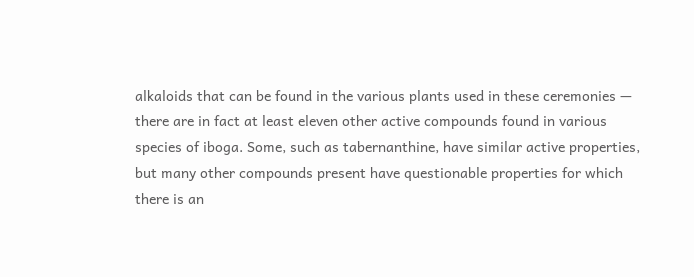alkaloids that can be found in the various plants used in these ceremonies — there are in fact at least eleven other active compounds found in various species of iboga. Some, such as tabernanthine, have similar active properties, but many other compounds present have questionable properties for which there is an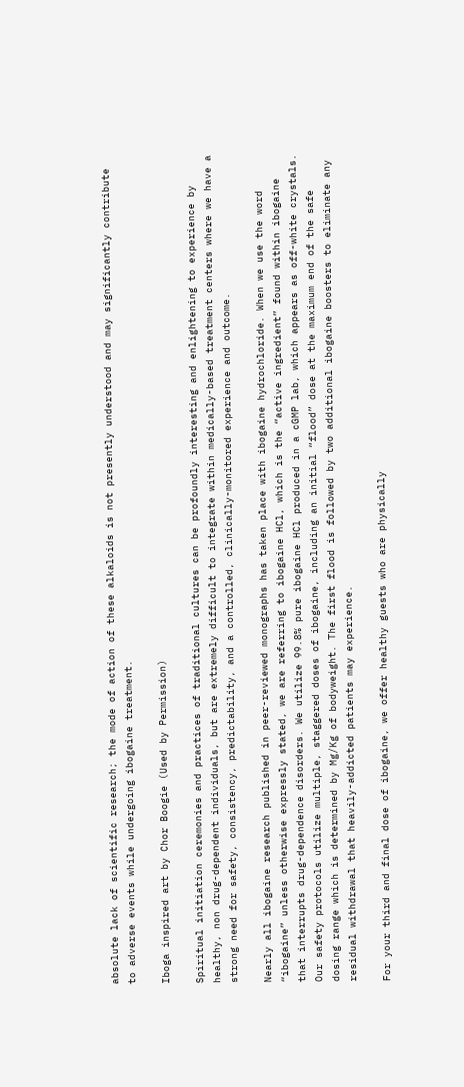absolute lack of scientific research; the mode of action of these alkaloids is not presently understood and may significantly contribute to adverse events while undergoing ibogaine treatment.

Iboga inspired art by Chor Boogie (Used by Permission)

Spiritual initiation ceremonies and practices of traditional cultures can be profoundly interesting and enlightening to experience by healthy, non drug-dependent individuals, but are extremely difficult to integrate within medically-based treatment centers where we have a strong need for safety, consistency, predictability, and a controlled, clinically-monitored experience and outcome.

Nearly all ibogaine research published in peer-reviewed monographs has taken place with ibogaine hydrochloride. When we use the word “ibogaine” unless otherwise expressly stated, we are referring to ibogaine HCl, which is the “active ingredient” found within ibogaine that interrupts drug-dependence disorders. We utilize 99.8% pure ibogaine HCl produced in a cGMP lab, which appears as off-white crystals. Our safety protocols utilize multiple, staggered doses of ibogaine, including an initial “flood” dose at the maximum end of the safe dosing range which is determined by Mg/Kg of bodyweight. The first flood is followed by two additional ibogaine boosters to eliminate any residual withdrawal that heavily-addicted patients may experience.

For your third and final dose of ibogaine, we offer healthy guests who are physically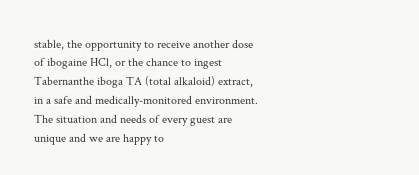stable, the opportunity to receive another dose of ibogaine HCl, or the chance to ingest Tabernanthe iboga TA (total alkaloid) extract, in a safe and medically-monitored environment. The situation and needs of every guest are unique and we are happy to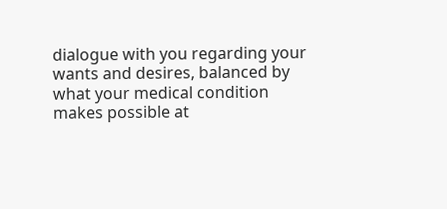dialogue with you regarding your wants and desires, balanced by what your medical condition makes possible at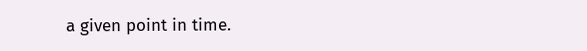a given point in time.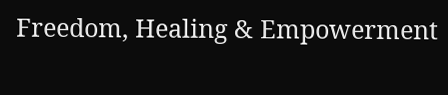Freedom, Healing & Empowerment